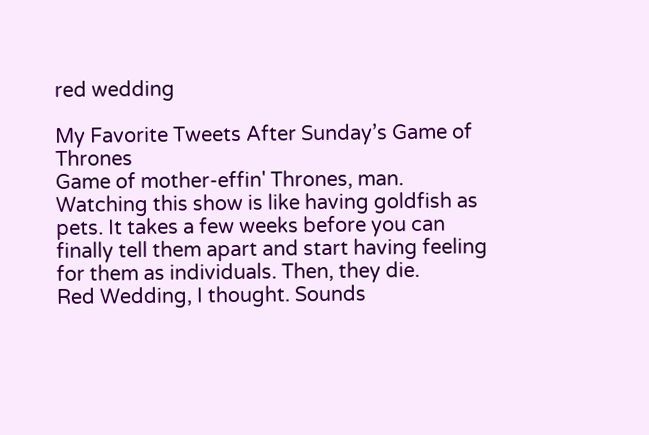red wedding

My Favorite Tweets After Sunday’s Game of Thrones
Game of mother-effin' Thrones, man. Watching this show is like having goldfish as pets. It takes a few weeks before you can finally tell them apart and start having feeling for them as individuals. Then, they die.
Red Wedding, I thought. Sounds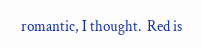romantic, I thought.  Red is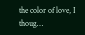the color of love, I thoug…